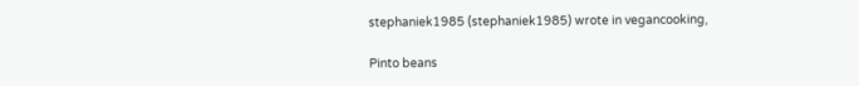stephaniek1985 (stephaniek1985) wrote in vegancooking,

Pinto beans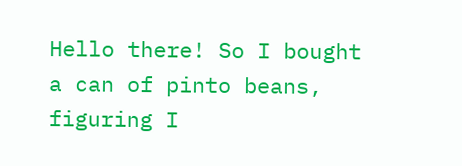Hello there! So I bought a can of pinto beans, figuring I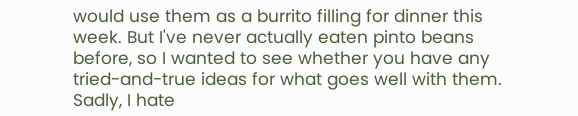would use them as a burrito filling for dinner this week. But I've never actually eaten pinto beans before, so I wanted to see whether you have any tried-and-true ideas for what goes well with them. Sadly, I hate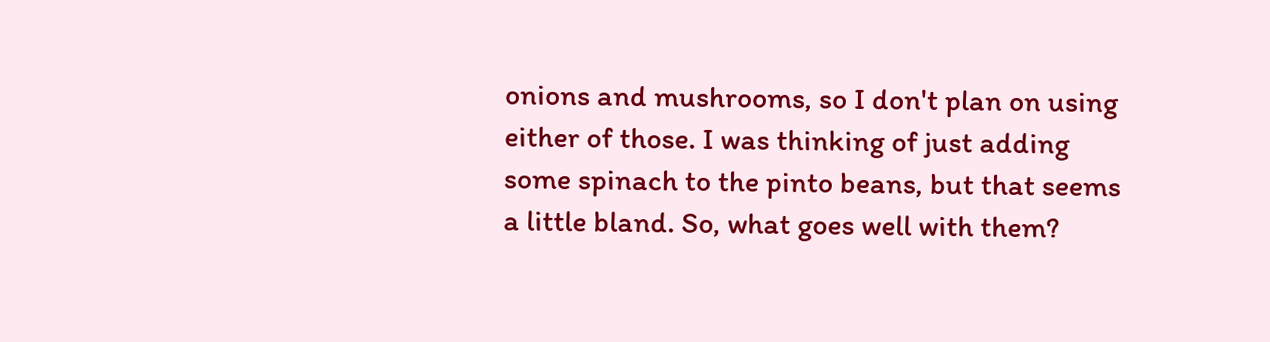onions and mushrooms, so I don't plan on using either of those. I was thinking of just adding some spinach to the pinto beans, but that seems a little bland. So, what goes well with them?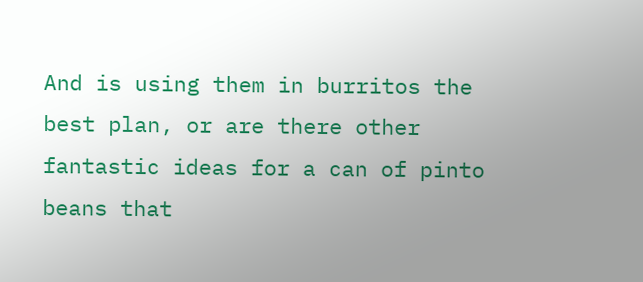And is using them in burritos the best plan, or are there other fantastic ideas for a can of pinto beans that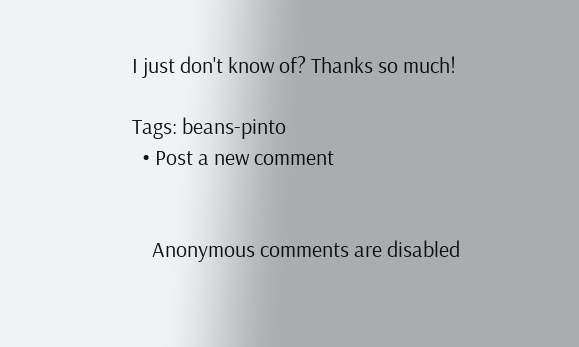I just don't know of? Thanks so much!

Tags: beans-pinto
  • Post a new comment


    Anonymous comments are disabled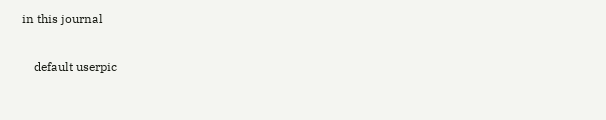in this journal

    default userpic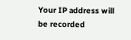Your IP address will be recorded